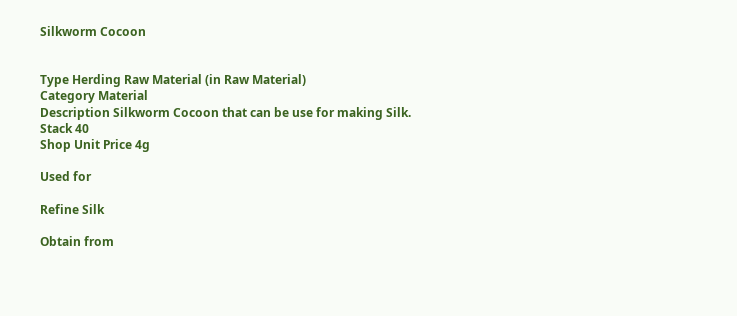Silkworm Cocoon


Type Herding Raw Material (in Raw Material)
Category Material
Description Silkworm Cocoon that can be use for making Silk.
Stack 40
Shop Unit Price 4g

Used for

Refine Silk

Obtain from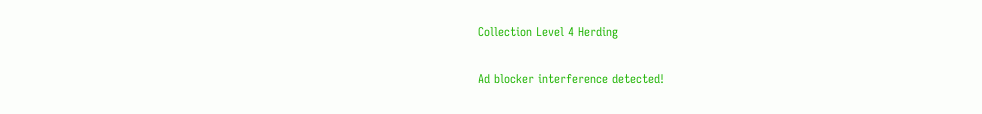Collection Level 4 Herding

Ad blocker interference detected!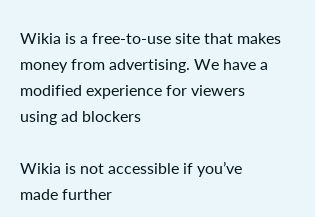Wikia is a free-to-use site that makes money from advertising. We have a modified experience for viewers using ad blockers

Wikia is not accessible if you’ve made further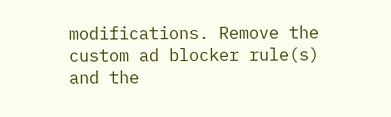modifications. Remove the custom ad blocker rule(s) and the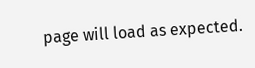page will load as expected.